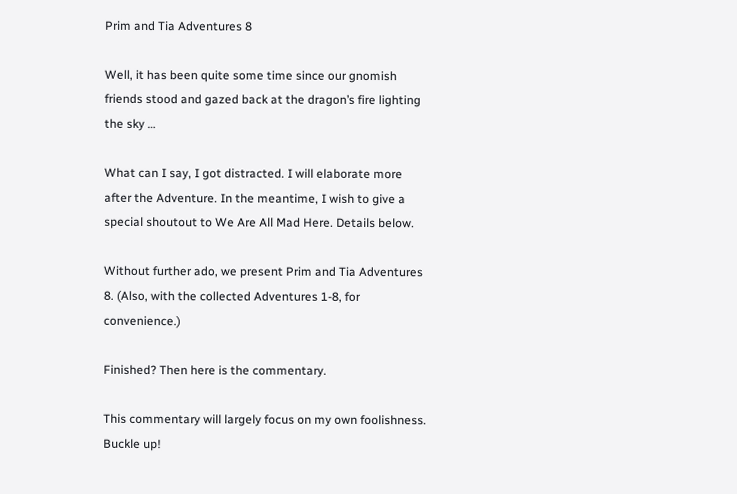Prim and Tia Adventures 8

Well, it has been quite some time since our gnomish friends stood and gazed back at the dragon’s fire lighting the sky …

What can I say, I got distracted. I will elaborate more after the Adventure. In the meantime, I wish to give a special shoutout to We Are All Mad Here. Details below.

Without further ado, we present Prim and Tia Adventures 8. (Also, with the collected Adventures 1-8, for convenience.)

Finished? Then here is the commentary.

This commentary will largely focus on my own foolishness. Buckle up!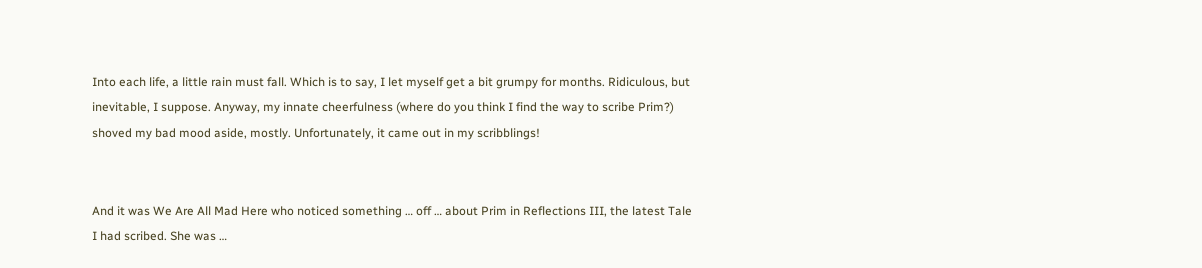Into each life, a little rain must fall. Which is to say, I let myself get a bit grumpy for months. Ridiculous, but inevitable, I suppose. Anyway, my innate cheerfulness (where do you think I find the way to scribe Prim?) shoved my bad mood aside, mostly. Unfortunately, it came out in my scribblings!


And it was We Are All Mad Here who noticed something … off … about Prim in Reflections III, the latest Tale I had scribed. She was …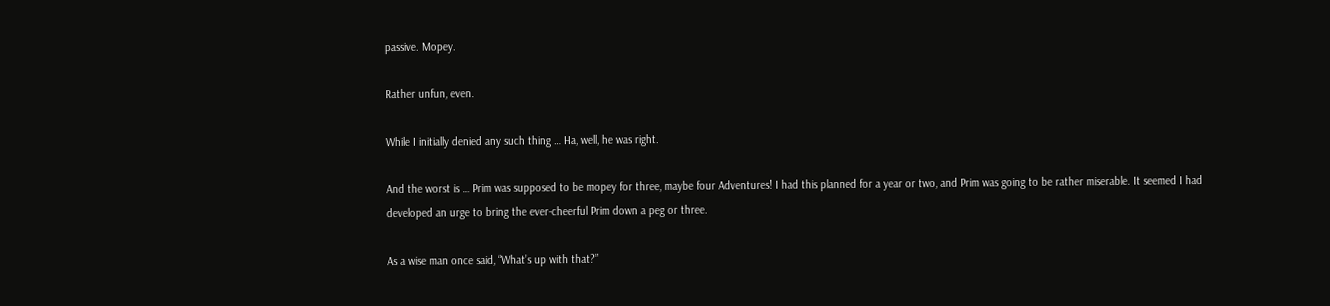passive. Mopey.

Rather unfun, even.

While I initially denied any such thing … Ha, well, he was right.

And the worst is … Prim was supposed to be mopey for three, maybe four Adventures! I had this planned for a year or two, and Prim was going to be rather miserable. It seemed I had developed an urge to bring the ever-cheerful Prim down a peg or three.

As a wise man once said, “What’s up with that?”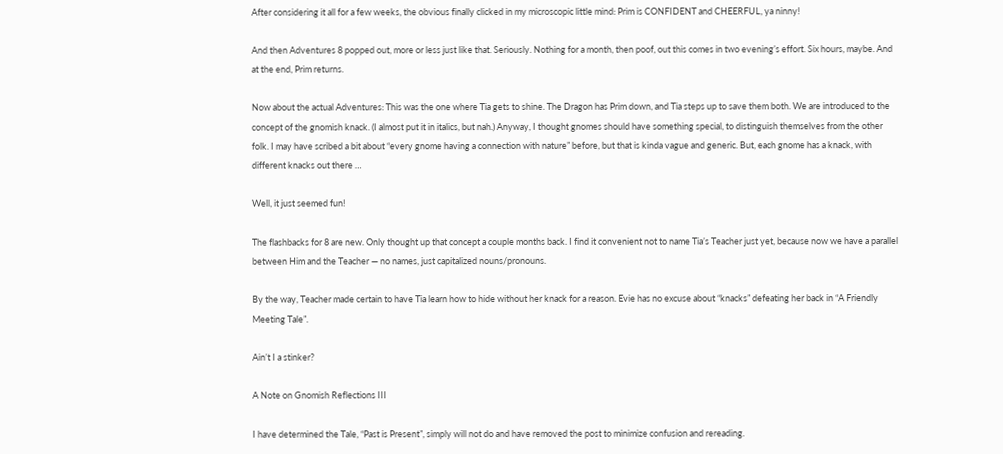After considering it all for a few weeks, the obvious finally clicked in my microscopic little mind: Prim is CONFIDENT and CHEERFUL, ya ninny!

And then Adventures 8 popped out, more or less just like that. Seriously. Nothing for a month, then poof, out this comes in two evening’s effort. Six hours, maybe. And at the end, Prim returns.

Now about the actual Adventures: This was the one where Tia gets to shine. The Dragon has Prim down, and Tia steps up to save them both. We are introduced to the concept of the gnomish knack. (I almost put it in italics, but nah.) Anyway, I thought gnomes should have something special, to distinguish themselves from the other folk. I may have scribed a bit about “every gnome having a connection with nature” before, but that is kinda vague and generic. But, each gnome has a knack, with different knacks out there …

Well, it just seemed fun!

The flashbacks for 8 are new. Only thought up that concept a couple months back. I find it convenient not to name Tia’s Teacher just yet, because now we have a parallel between Him and the Teacher — no names, just capitalized nouns/pronouns.

By the way, Teacher made certain to have Tia learn how to hide without her knack for a reason. Evie has no excuse about “knacks” defeating her back in “A Friendly Meeting Tale”.

Ain’t I a stinker?

A Note on Gnomish Reflections III

I have determined the Tale, “Past is Present”, simply will not do and have removed the post to minimize confusion and rereading.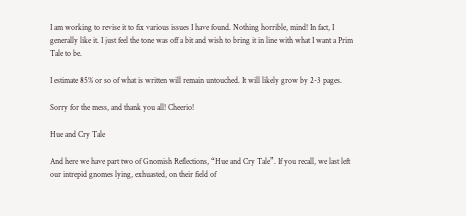I am working to revise it to fix various issues I have found. Nothing horrible, mind! In fact, I generally like it. I just feel the tone was off a bit and wish to bring it in line with what I want a Prim Tale to be.

I estimate 85% or so of what is written will remain untouched. It will likely grow by 2-3 pages.

Sorry for the mess, and thank you all! Cheerio!

Hue and Cry Tale

And here we have part two of Gnomish Reflections, “Hue and Cry Tale”. If you recall, we last left our intrepid gnomes lying, exhuasted, on their field of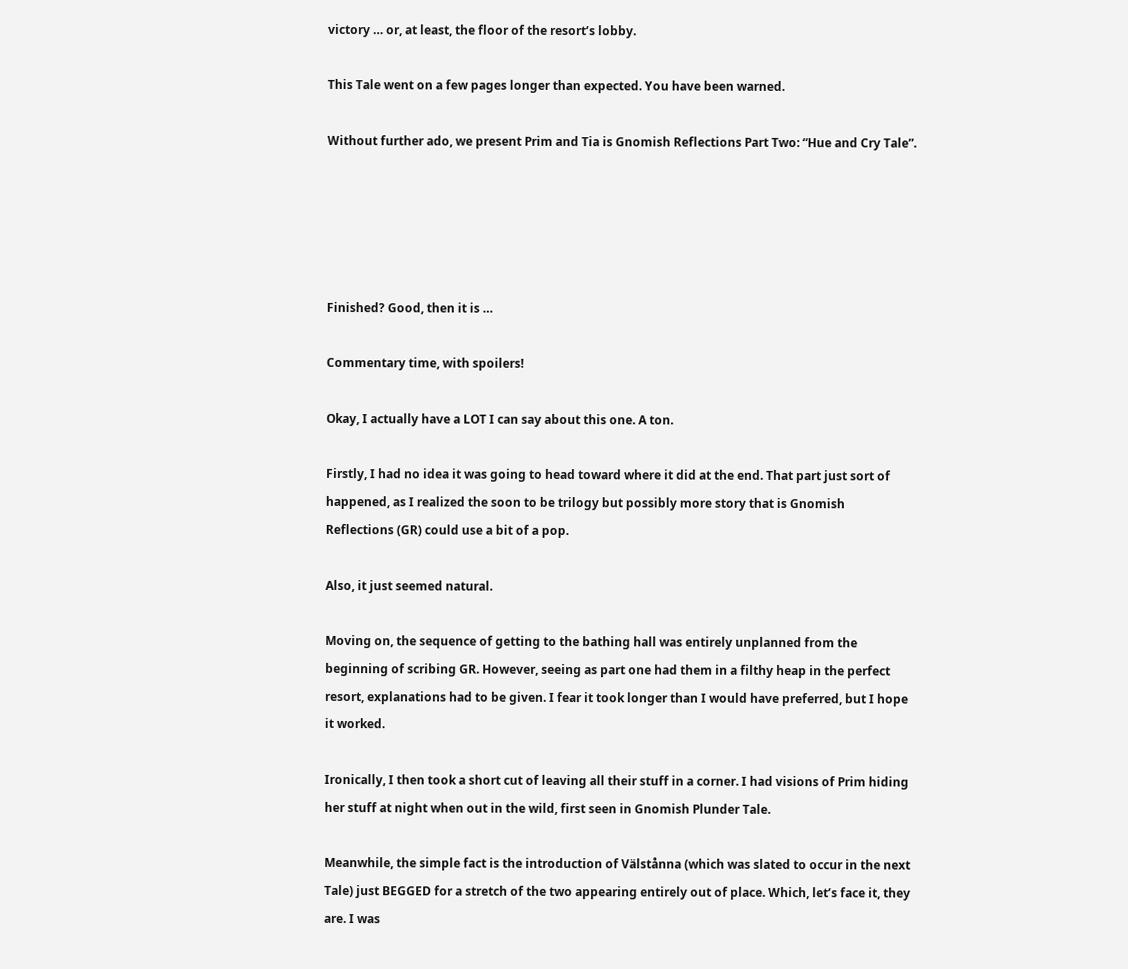victory … or, at least, the floor of the resort’s lobby.

This Tale went on a few pages longer than expected. You have been warned.

Without further ado, we present Prim and Tia is Gnomish Reflections Part Two: “Hue and Cry Tale”.





Finished? Good, then it is …

Commentary time, with spoilers!

Okay, I actually have a LOT I can say about this one. A ton.

Firstly, I had no idea it was going to head toward where it did at the end. That part just sort of happened, as I realized the soon to be trilogy but possibly more story that is Gnomish Reflections (GR) could use a bit of a pop.

Also, it just seemed natural.

Moving on, the sequence of getting to the bathing hall was entirely unplanned from the beginning of scribing GR. However, seeing as part one had them in a filthy heap in the perfect resort, explanations had to be given. I fear it took longer than I would have preferred, but I hope it worked.

Ironically, I then took a short cut of leaving all their stuff in a corner. I had visions of Prim hiding her stuff at night when out in the wild, first seen in Gnomish Plunder Tale.

Meanwhile, the simple fact is the introduction of Välstånna (which was slated to occur in the next Tale) just BEGGED for a stretch of the two appearing entirely out of place. Which, let’s face it, they are. I was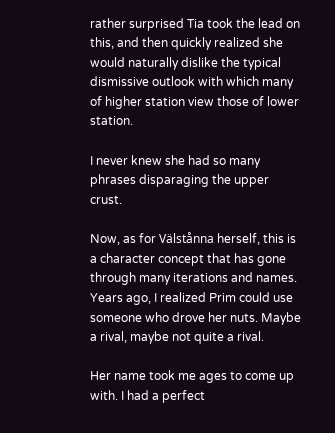rather surprised Tia took the lead on this, and then quickly realized she would naturally dislike the typical dismissive outlook with which many of higher station view those of lower station.

I never knew she had so many phrases disparaging the upper crust.

Now, as for Välstånna herself, this is a character concept that has gone through many iterations and names. Years ago, I realized Prim could use someone who drove her nuts. Maybe a rival, maybe not quite a rival.

Her name took me ages to come up with. I had a perfect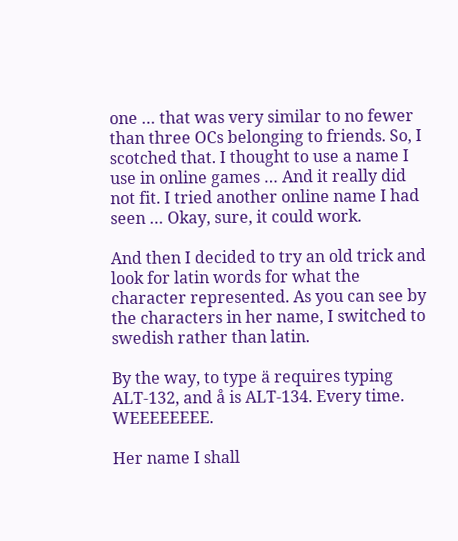one … that was very similar to no fewer than three OCs belonging to friends. So, I scotched that. I thought to use a name I use in online games … And it really did not fit. I tried another online name I had seen … Okay, sure, it could work.

And then I decided to try an old trick and look for latin words for what the character represented. As you can see by the characters in her name, I switched to swedish rather than latin.

By the way, to type ä requires typing ALT-132, and å is ALT-134. Every time. WEEEEEEEE.

Her name I shall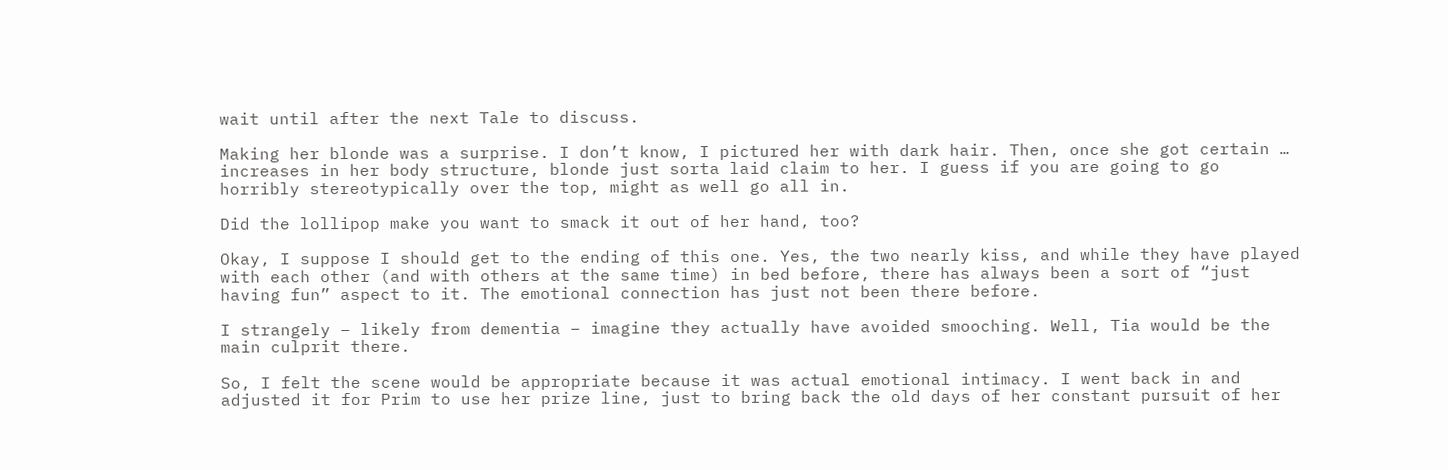wait until after the next Tale to discuss.

Making her blonde was a surprise. I don’t know, I pictured her with dark hair. Then, once she got certain … increases in her body structure, blonde just sorta laid claim to her. I guess if you are going to go horribly stereotypically over the top, might as well go all in.

Did the lollipop make you want to smack it out of her hand, too?

Okay, I suppose I should get to the ending of this one. Yes, the two nearly kiss, and while they have played with each other (and with others at the same time) in bed before, there has always been a sort of “just having fun” aspect to it. The emotional connection has just not been there before.

I strangely – likely from dementia – imagine they actually have avoided smooching. Well, Tia would be the main culprit there.

So, I felt the scene would be appropriate because it was actual emotional intimacy. I went back in and adjusted it for Prim to use her prize line, just to bring back the old days of her constant pursuit of her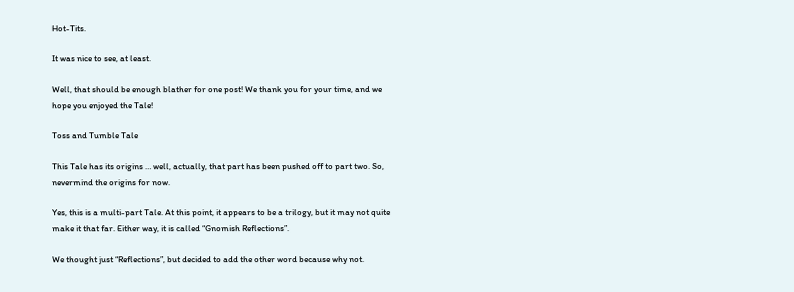Hot-Tits.

It was nice to see, at least.

Well, that should be enough blather for one post! We thank you for your time, and we hope you enjoyed the Tale!

Toss and Tumble Tale

This Tale has its origins … well, actually, that part has been pushed off to part two. So, nevermind the origins for now.

Yes, this is a multi-part Tale. At this point, it appears to be a trilogy, but it may not quite make it that far. Either way, it is called “Gnomish Reflections”.

We thought just “Reflections”, but decided to add the other word because why not.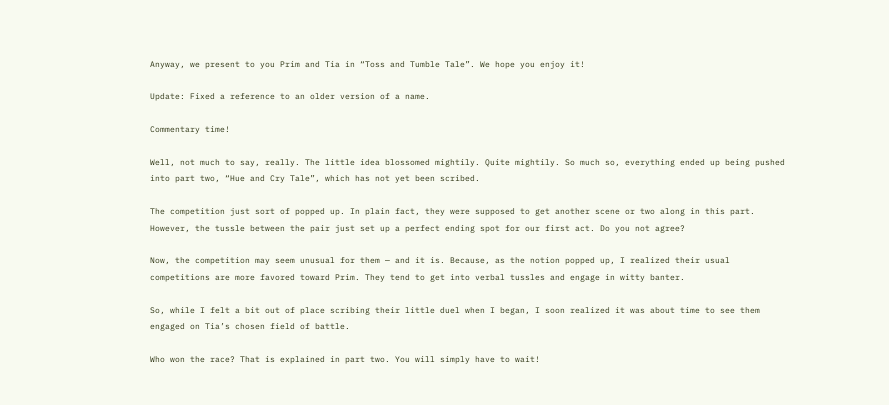Anyway, we present to you Prim and Tia in “Toss and Tumble Tale”. We hope you enjoy it!

Update: Fixed a reference to an older version of a name.

Commentary time!

Well, not much to say, really. The little idea blossomed mightily. Quite mightily. So much so, everything ended up being pushed into part two, “Hue and Cry Tale”, which has not yet been scribed.

The competition just sort of popped up. In plain fact, they were supposed to get another scene or two along in this part. However, the tussle between the pair just set up a perfect ending spot for our first act. Do you not agree?

Now, the competition may seem unusual for them — and it is. Because, as the notion popped up, I realized their usual competitions are more favored toward Prim. They tend to get into verbal tussles and engage in witty banter.

So, while I felt a bit out of place scribing their little duel when I began, I soon realized it was about time to see them engaged on Tia’s chosen field of battle.

Who won the race? That is explained in part two. You will simply have to wait!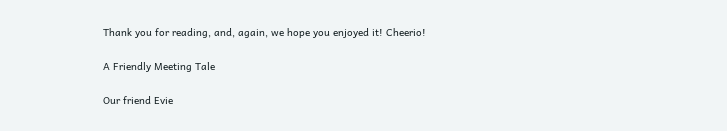Thank you for reading, and, again, we hope you enjoyed it! Cheerio!

A Friendly Meeting Tale

Our friend Evie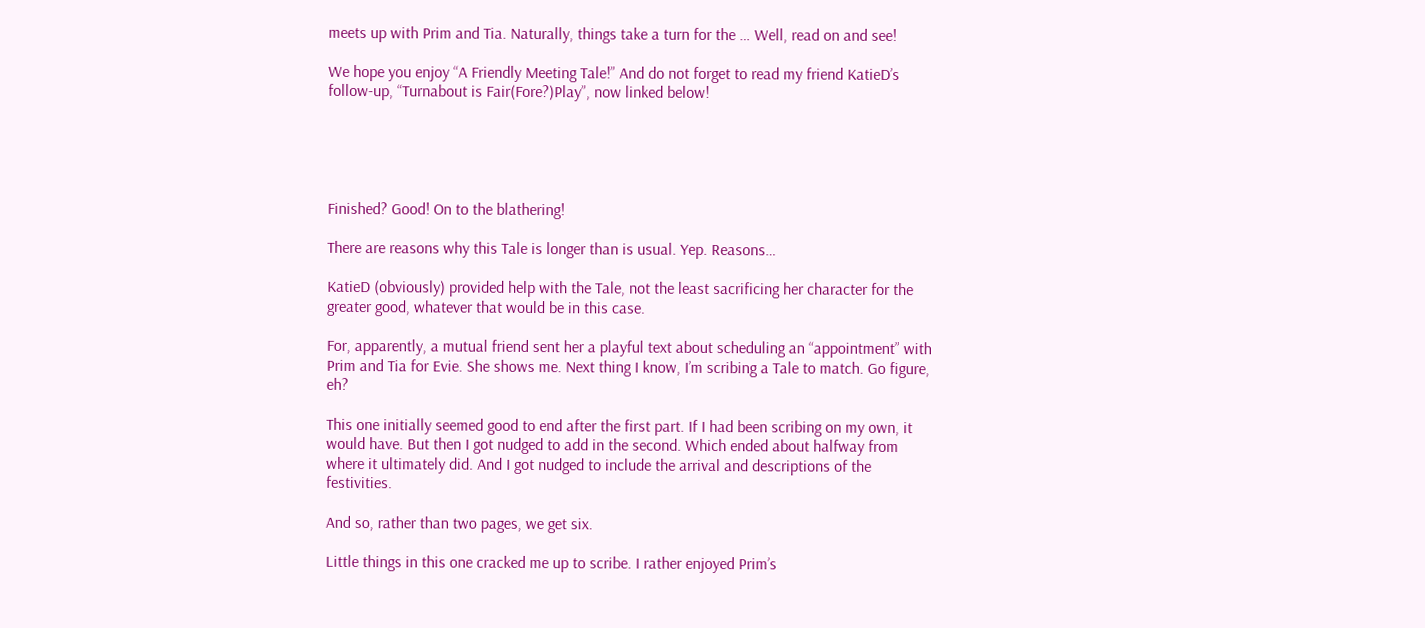meets up with Prim and Tia. Naturally, things take a turn for the … Well, read on and see!

We hope you enjoy “A Friendly Meeting Tale!” And do not forget to read my friend KatieD’s follow-up, “Turnabout is Fair(Fore?)Play”, now linked below!





Finished? Good! On to the blathering!

There are reasons why this Tale is longer than is usual. Yep. Reasons…

KatieD (obviously) provided help with the Tale, not the least sacrificing her character for the greater good, whatever that would be in this case.

For, apparently, a mutual friend sent her a playful text about scheduling an “appointment” with Prim and Tia for Evie. She shows me. Next thing I know, I’m scribing a Tale to match. Go figure, eh?

This one initially seemed good to end after the first part. If I had been scribing on my own, it would have. But then I got nudged to add in the second. Which ended about halfway from where it ultimately did. And I got nudged to include the arrival and descriptions of the festivities.

And so, rather than two pages, we get six.

Little things in this one cracked me up to scribe. I rather enjoyed Prim’s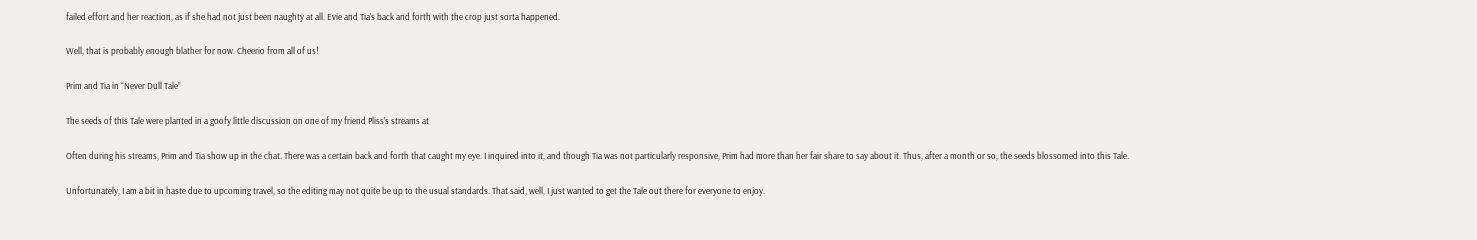failed effort and her reaction, as if she had not just been naughty at all. Evie and Tia’s back and forth with the crop just sorta happened.

Well, that is probably enough blather for now. Cheerio from all of us!

Prim and Tia in “Never Dull Tale”

The seeds of this Tale were planted in a goofy little discussion on one of my friend Pliss’s streams at

Often during his streams, Prim and Tia show up in the chat. There was a certain back and forth that caught my eye. I inquired into it, and though Tia was not particularly responsive, Prim had more than her fair share to say about it. Thus, after a month or so, the seeds blossomed into this Tale.

Unfortunately, I am a bit in haste due to upcoming travel, so the editing may not quite be up to the usual standards. That said, well, I just wanted to get the Tale out there for everyone to enjoy.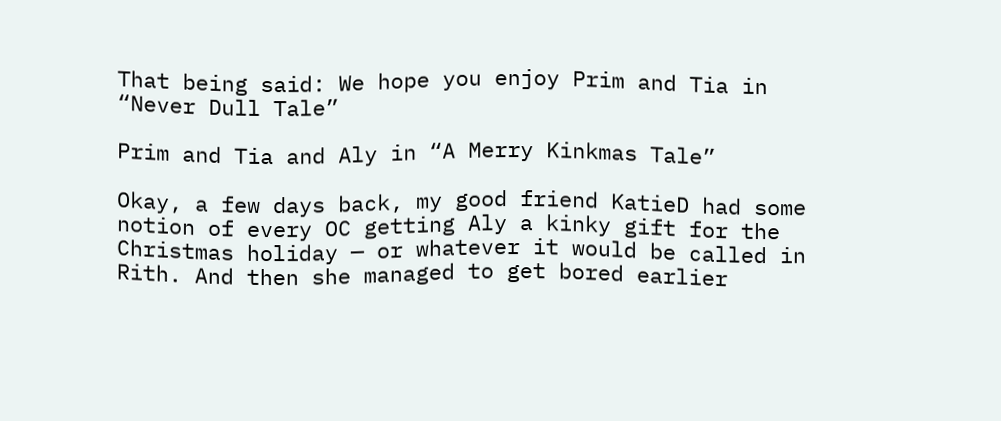That being said: We hope you enjoy Prim and Tia in “Never Dull Tale”

Prim and Tia and Aly in “A Merry Kinkmas Tale”

Okay, a few days back, my good friend KatieD had some notion of every OC getting Aly a kinky gift for the Christmas holiday — or whatever it would be called in Rith. And then she managed to get bored earlier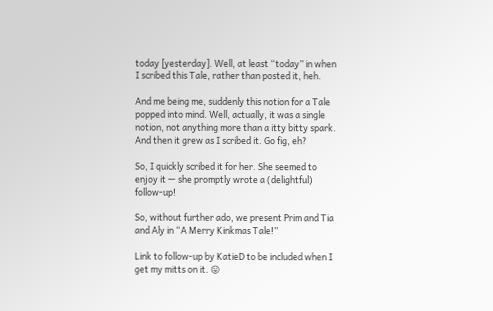today [yesterday]. Well, at least “today” in when I scribed this Tale, rather than posted it, heh.

And me being me, suddenly this notion for a Tale popped into mind. Well, actually, it was a single notion, not anything more than a itty bitty spark. And then it grew as I scribed it. Go fig, eh?

So, I quickly scribed it for her. She seemed to enjoy it — she promptly wrote a (delightful) follow-up!

So, without further ado, we present Prim and Tia and Aly in “A Merry Kinkmas Tale!”

Link to follow-up by KatieD to be included when I get my mitts on it. 😛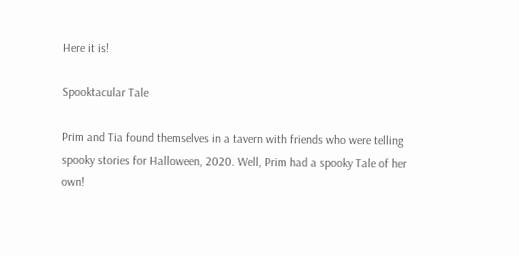Here it is!

Spooktacular Tale

Prim and Tia found themselves in a tavern with friends who were telling spooky stories for Halloween, 2020. Well, Prim had a spooky Tale of her own!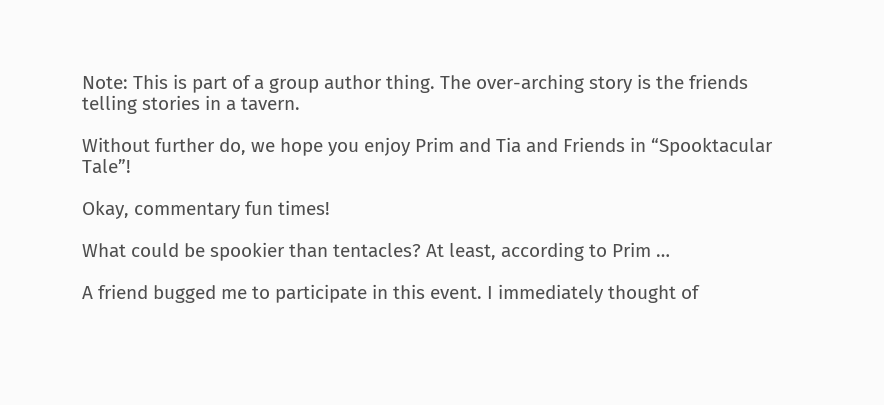Note: This is part of a group author thing. The over-arching story is the friends telling stories in a tavern.

Without further do, we hope you enjoy Prim and Tia and Friends in “Spooktacular Tale”!

Okay, commentary fun times!

What could be spookier than tentacles? At least, according to Prim …

A friend bugged me to participate in this event. I immediately thought of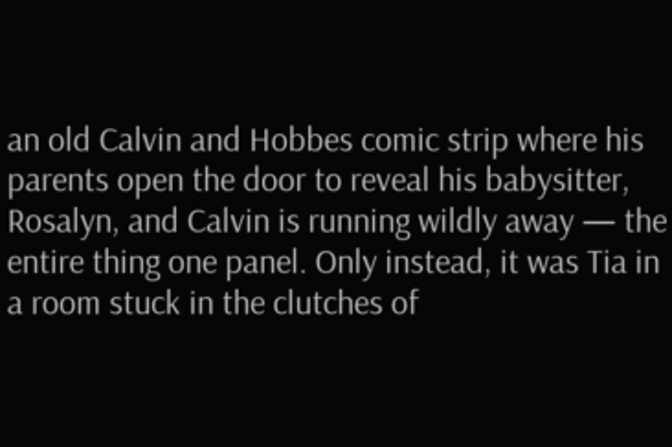an old Calvin and Hobbes comic strip where his parents open the door to reveal his babysitter, Rosalyn, and Calvin is running wildly away — the entire thing one panel. Only instead, it was Tia in a room stuck in the clutches of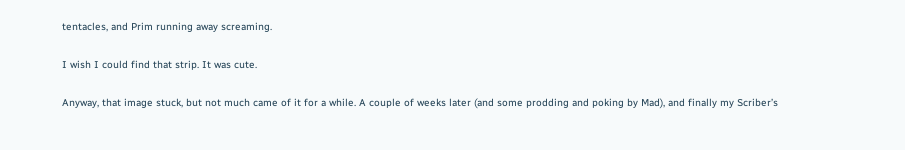tentacles, and Prim running away screaming.

I wish I could find that strip. It was cute.

Anyway, that image stuck, but not much came of it for a while. A couple of weeks later (and some prodding and poking by Mad), and finally my Scriber’s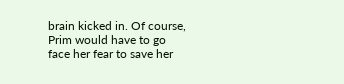brain kicked in. Of course, Prim would have to go face her fear to save her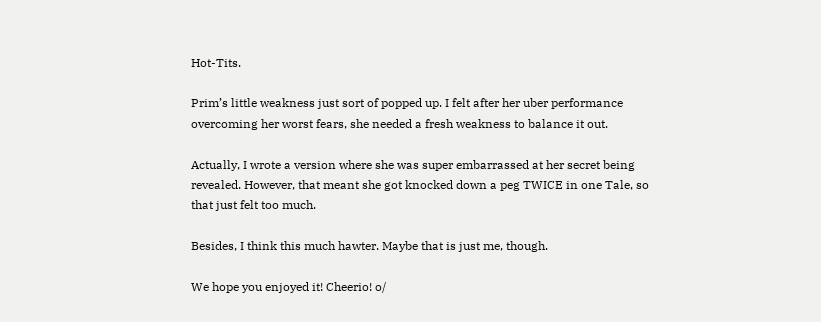Hot-Tits.

Prim’s little weakness just sort of popped up. I felt after her uber performance overcoming her worst fears, she needed a fresh weakness to balance it out.

Actually, I wrote a version where she was super embarrassed at her secret being revealed. However, that meant she got knocked down a peg TWICE in one Tale, so that just felt too much.

Besides, I think this much hawter. Maybe that is just me, though.

We hope you enjoyed it! Cheerio! o/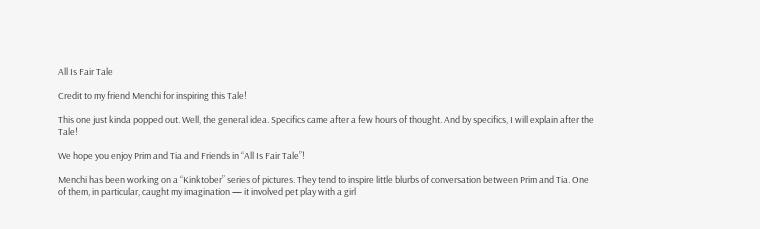All Is Fair Tale

Credit to my friend Menchi for inspiring this Tale!

This one just kinda popped out. Well, the general idea. Specifics came after a few hours of thought. And by specifics, I will explain after the Tale!

We hope you enjoy Prim and Tia and Friends in “All Is Fair Tale”!

Menchi has been working on a “Kinktober” series of pictures. They tend to inspire little blurbs of conversation between Prim and Tia. One of them, in particular, caught my imagination — it involved pet play with a girl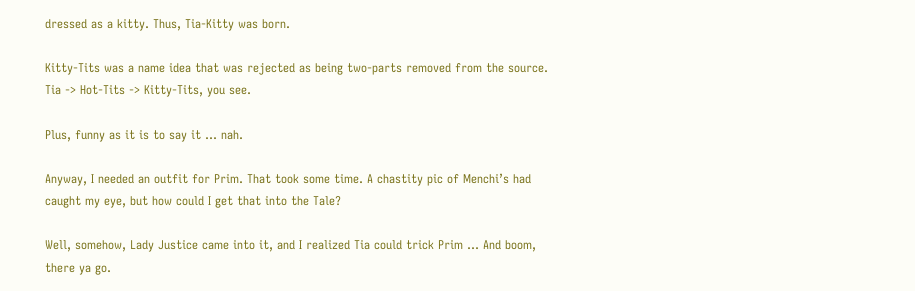dressed as a kitty. Thus, Tia-Kitty was born.

Kitty-Tits was a name idea that was rejected as being two-parts removed from the source. Tia -> Hot-Tits -> Kitty-Tits, you see.

Plus, funny as it is to say it … nah.

Anyway, I needed an outfit for Prim. That took some time. A chastity pic of Menchi’s had caught my eye, but how could I get that into the Tale?

Well, somehow, Lady Justice came into it, and I realized Tia could trick Prim … And boom, there ya go.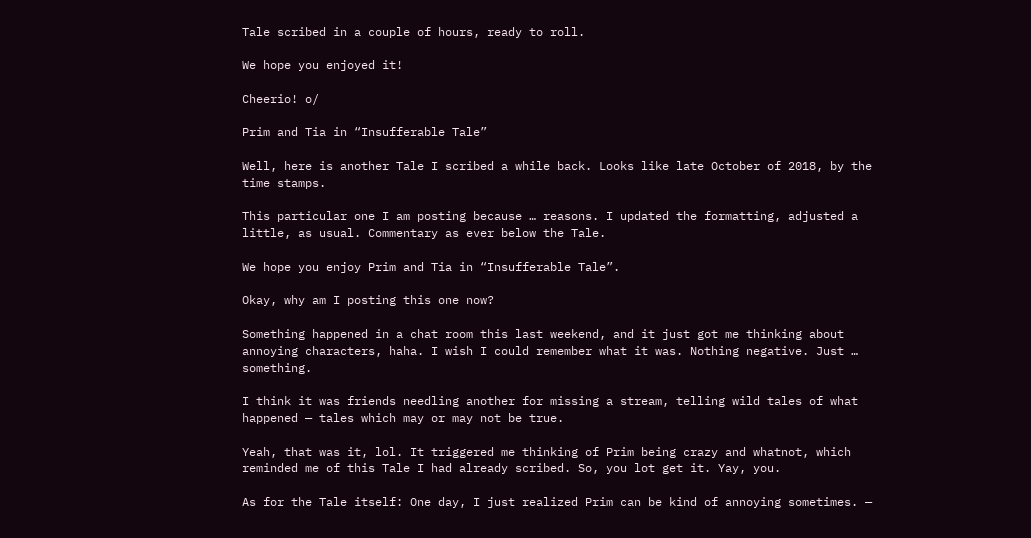Tale scribed in a couple of hours, ready to roll.

We hope you enjoyed it!

Cheerio! o/

Prim and Tia in “Insufferable Tale”

Well, here is another Tale I scribed a while back. Looks like late October of 2018, by the time stamps.

This particular one I am posting because … reasons. I updated the formatting, adjusted a little, as usual. Commentary as ever below the Tale.

We hope you enjoy Prim and Tia in “Insufferable Tale”.

Okay, why am I posting this one now?

Something happened in a chat room this last weekend, and it just got me thinking about annoying characters, haha. I wish I could remember what it was. Nothing negative. Just … something.

I think it was friends needling another for missing a stream, telling wild tales of what happened — tales which may or may not be true.

Yeah, that was it, lol. It triggered me thinking of Prim being crazy and whatnot, which reminded me of this Tale I had already scribed. So, you lot get it. Yay, you.

As for the Tale itself: One day, I just realized Prim can be kind of annoying sometimes. —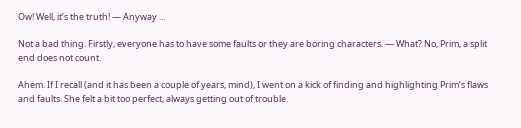Ow! Well, it’s the truth! — Anyway …

Not a bad thing. Firstly, everyone has to have some faults or they are boring characters. — What? No, Prim, a split end does not count.

Ahem. If I recall (and it has been a couple of years, mind), I went on a kick of finding and highlighting Prim’s flaws and faults. She felt a bit too perfect, always getting out of trouble.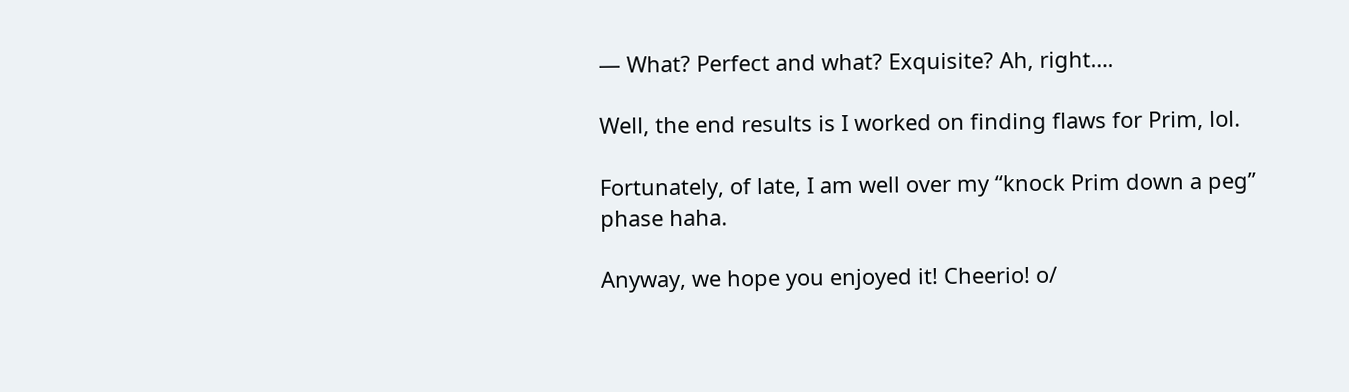— What? Perfect and what? Exquisite? Ah, right….

Well, the end results is I worked on finding flaws for Prim, lol.

Fortunately, of late, I am well over my “knock Prim down a peg” phase haha.

Anyway, we hope you enjoyed it! Cheerio! o/